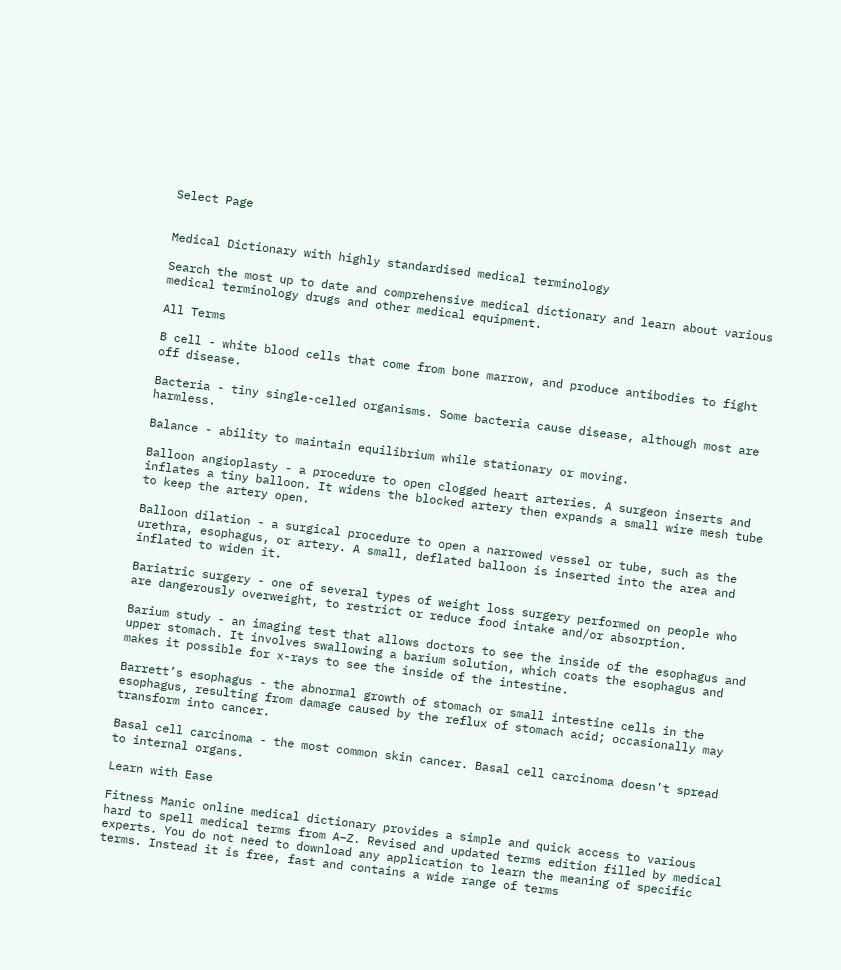Select Page


Medical Dictionary with highly standardised medical terminology

Search the most up to date and comprehensive medical dictionary and learn about various medical terminology drugs and other medical equipment.

All Terms

B cell - white blood cells that come from bone marrow, and produce antibodies to fight off disease.

Bacteria - tiny single-celled organisms. Some bacteria cause disease, although most are harmless.

Balance - ability to maintain equilibrium while stationary or moving.

Balloon angioplasty - a procedure to open clogged heart arteries. A surgeon inserts and inflates a tiny balloon. It widens the blocked artery then expands a small wire mesh tube to keep the artery open.

Balloon dilation - a surgical procedure to open a narrowed vessel or tube, such as the urethra, esophagus, or artery. A small, deflated balloon is inserted into the area and inflated to widen it.

Bariatric surgery - one of several types of weight loss surgery performed on people who are dangerously overweight, to restrict or reduce food intake and/or absorption.

Barium study - an imaging test that allows doctors to see the inside of the esophagus and upper stomach. It involves swallowing a barium solution, which coats the esophagus and makes it possible for x-rays to see the inside of the intestine.

Barrett’s esophagus - the abnormal growth of stomach or small intestine cells in the esophagus, resulting from damage caused by the reflux of stomach acid; occasionally may transform into cancer.

Basal cell carcinoma - the most common skin cancer. Basal cell carcinoma doesn't spread to internal organs.

Learn with Ease

Fitness Manic online medical dictionary provides a simple and quick access to various hard to spell medical terms from A–Z. Revised and updated terms edition filled by medical experts. You do not need to download any application to learn the meaning of specific terms. Instead it is free, fast and contains a wide range of terms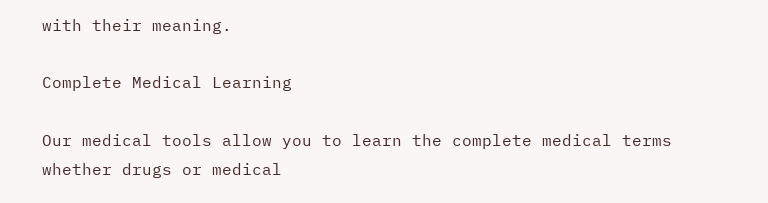with their meaning.

Complete Medical Learning

Our medical tools allow you to learn the complete medical terms whether drugs or medical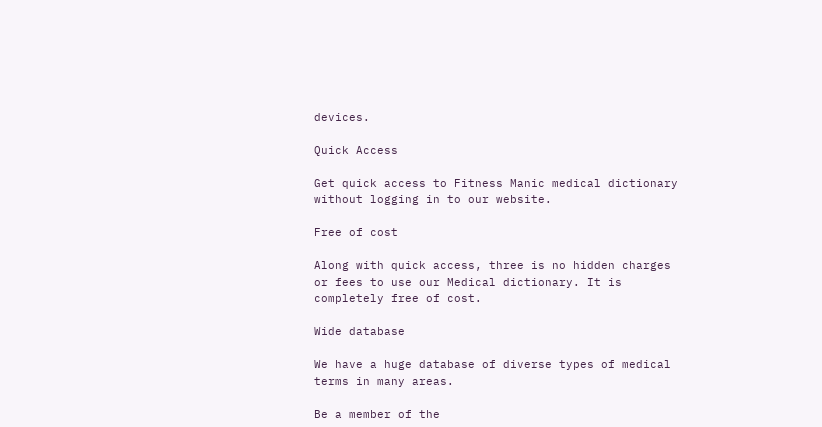devices.

Quick Access

Get quick access to Fitness Manic medical dictionary without logging in to our website.

Free of cost

Along with quick access, three is no hidden charges or fees to use our Medical dictionary. It is completely free of cost.

Wide database

We have a huge database of diverse types of medical terms in many areas.

Be a member of the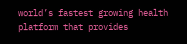world’s fastest growing health platform that provides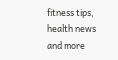fitness tips, health news and more